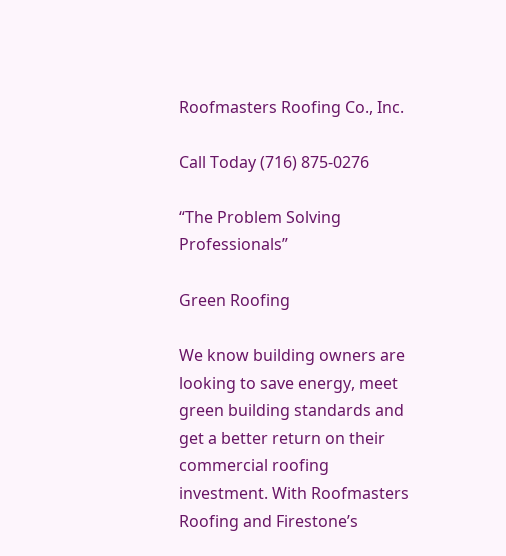Roofmasters Roofing Co., Inc.

Call Today (716) 875-0276

“The Problem Solving Professionals”

Green Roofing

We know building owners are looking to save energy, meet green building standards and get a better return on their commercial roofing investment. With Roofmasters Roofing and Firestone’s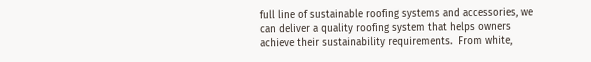full line of sustainable roofing systems and accessories, we can deliver a quality roofing system that helps owners achieve their sustainability requirements.  From white,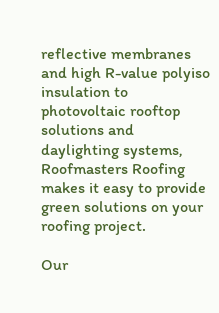reflective membranes and high R-value polyiso insulation to photovoltaic rooftop solutions and daylighting systems, Roofmasters Roofing makes it easy to provide green solutions on your roofing project.

Our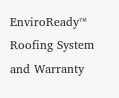EnviroReady™ Roofing System and Warranty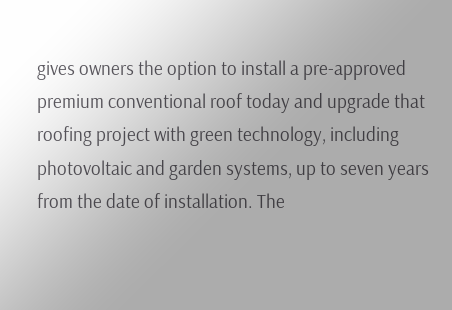gives owners the option to install a pre-approved premium conventional roof today and upgrade that roofing project with green technology, including photovoltaic and garden systems, up to seven years from the date of installation. The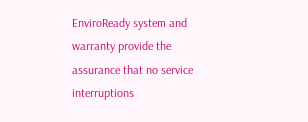EnviroReady system and warranty provide the assurance that no service interruptions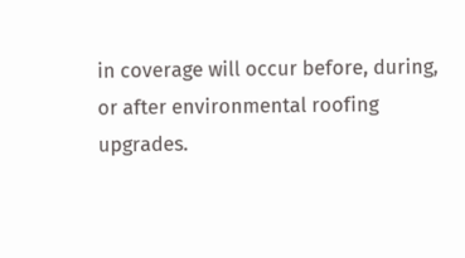in coverage will occur before, during, or after environmental roofing upgrades.